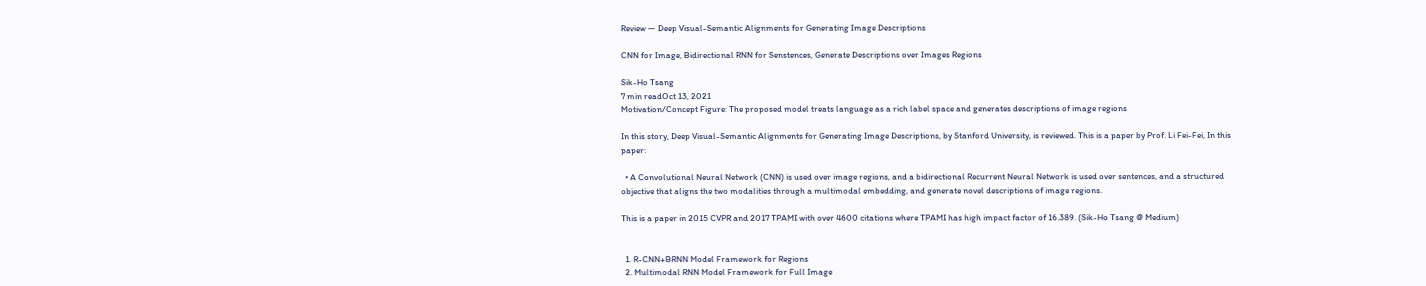Review — Deep Visual-Semantic Alignments for Generating Image Descriptions

CNN for Image, Bidirectional RNN for Senstences, Generate Descriptions over Images Regions

Sik-Ho Tsang
7 min readOct 13, 2021
Motivation/Concept Figure: The proposed model treats language as a rich label space and generates descriptions of image regions

In this story, Deep Visual-Semantic Alignments for Generating Image Descriptions, by Stanford University, is reviewed. This is a paper by Prof. Li Fei-Fei, In this paper:

  • A Convolutional Neural Network (CNN) is used over image regions, and a bidirectional Recurrent Neural Network is used over sentences, and a structured objective that aligns the two modalities through a multimodal embedding, and generate novel descriptions of image regions.

This is a paper in 2015 CVPR and 2017 TPAMI with over 4600 citations where TPAMI has high impact factor of 16.389. (Sik-Ho Tsang @ Medium)


  1. R-CNN+BRNN Model Framework for Regions
  2. Multimodal RNN Model Framework for Full Image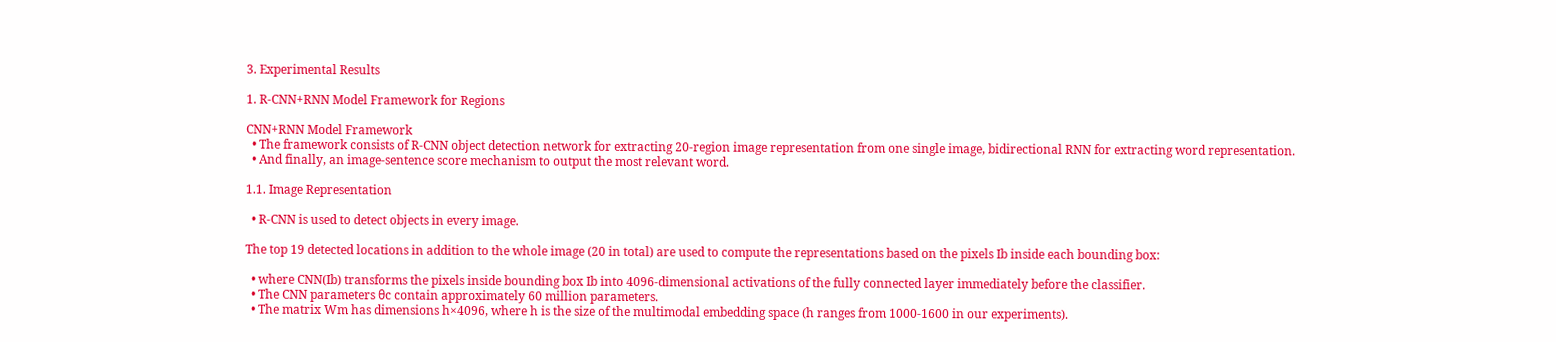3. Experimental Results

1. R-CNN+RNN Model Framework for Regions

CNN+RNN Model Framework
  • The framework consists of R-CNN object detection network for extracting 20-region image representation from one single image, bidirectional RNN for extracting word representation.
  • And finally, an image-sentence score mechanism to output the most relevant word.

1.1. Image Representation

  • R-CNN is used to detect objects in every image.

The top 19 detected locations in addition to the whole image (20 in total) are used to compute the representations based on the pixels Ib inside each bounding box:

  • where CNN(Ib) transforms the pixels inside bounding box Ib into 4096-dimensional activations of the fully connected layer immediately before the classifier.
  • The CNN parameters θc contain approximately 60 million parameters.
  • The matrix Wm has dimensions h×4096, where h is the size of the multimodal embedding space (h ranges from 1000-1600 in our experiments).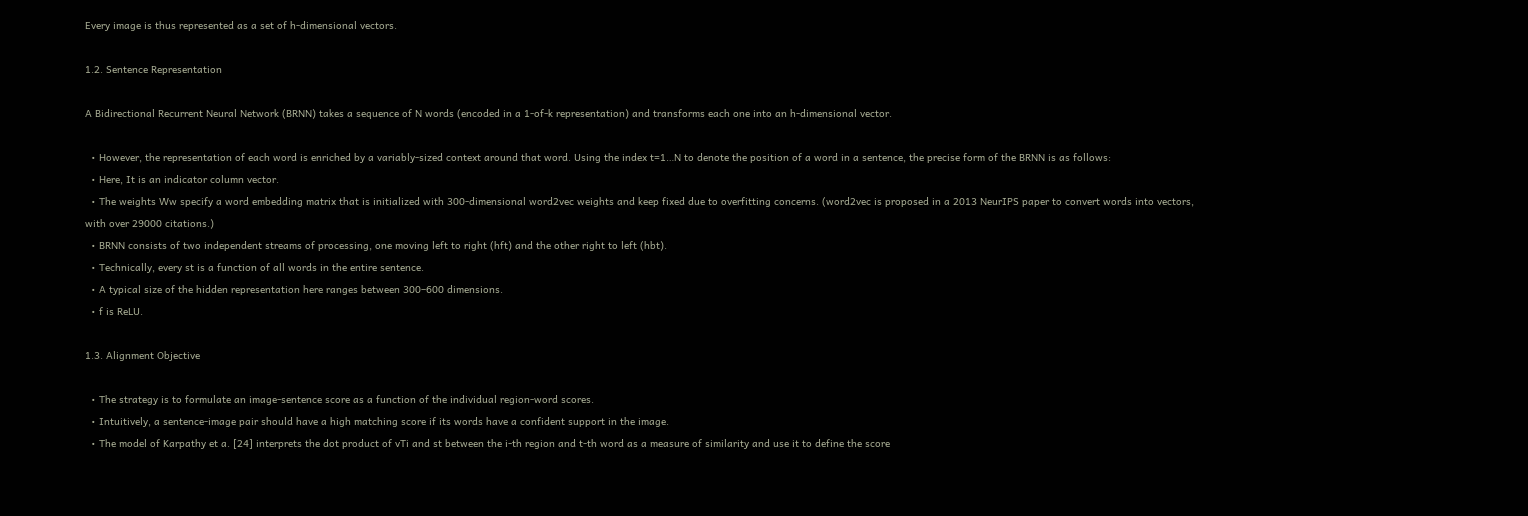Every image is thus represented as a set of h-dimensional vectors.

1.2. Sentence Representation

A Bidirectional Recurrent Neural Network (BRNN) takes a sequence of N words (encoded in a 1-of-k representation) and transforms each one into an h-dimensional vector.

  • However, the representation of each word is enriched by a variably-sized context around that word. Using the index t=1…N to denote the position of a word in a sentence, the precise form of the BRNN is as follows:
  • Here, It is an indicator column vector.
  • The weights Ww specify a word embedding matrix that is initialized with 300-dimensional word2vec weights and keep fixed due to overfitting concerns. (word2vec is proposed in a 2013 NeurIPS paper to convert words into vectors, with over 29000 citations.)
  • BRNN consists of two independent streams of processing, one moving left to right (hft) and the other right to left (hbt).
  • Technically, every st is a function of all words in the entire sentence.
  • A typical size of the hidden representation here ranges between 300–600 dimensions.
  • f is ReLU.

1.3. Alignment Objective

  • The strategy is to formulate an image-sentence score as a function of the individual region-word scores.
  • Intuitively, a sentence-image pair should have a high matching score if its words have a confident support in the image.
  • The model of Karpathy et a. [24] interprets the dot product of vTi and st between the i-th region and t-th word as a measure of similarity and use it to define the score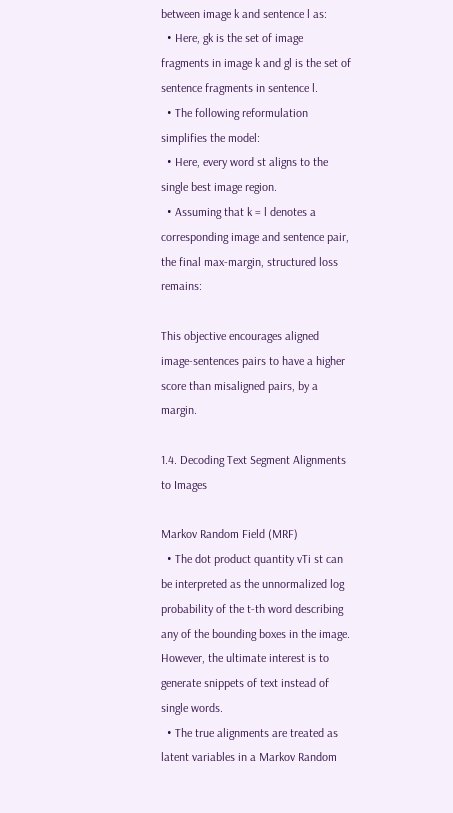between image k and sentence l as:
  • Here, gk is the set of image fragments in image k and gl is the set of sentence fragments in sentence l.
  • The following reformulation simplifies the model:
  • Here, every word st aligns to the single best image region.
  • Assuming that k = l denotes a corresponding image and sentence pair, the final max-margin, structured loss remains:

This objective encourages aligned image-sentences pairs to have a higher score than misaligned pairs, by a margin.

1.4. Decoding Text Segment Alignments to Images

Markov Random Field (MRF)
  • The dot product quantity vTi st can be interpreted as the unnormalized log probability of the t-th word describing any of the bounding boxes in the image. However, the ultimate interest is to generate snippets of text instead of single words.
  • The true alignments are treated as latent variables in a Markov Random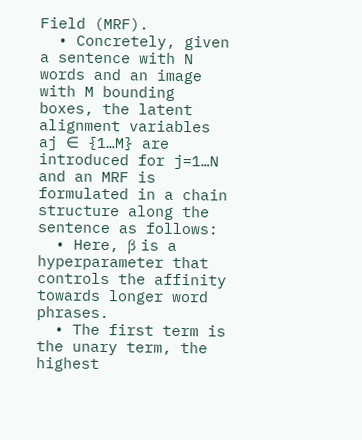Field (MRF).
  • Concretely, given a sentence with N words and an image with M bounding boxes, the latent alignment variables aj ∈ {1…M} are introduced for j=1…N and an MRF is formulated in a chain structure along the sentence as follows:
  • Here, β is a hyperparameter that controls the affinity towards longer word phrases.
  • The first term is the unary term, the highest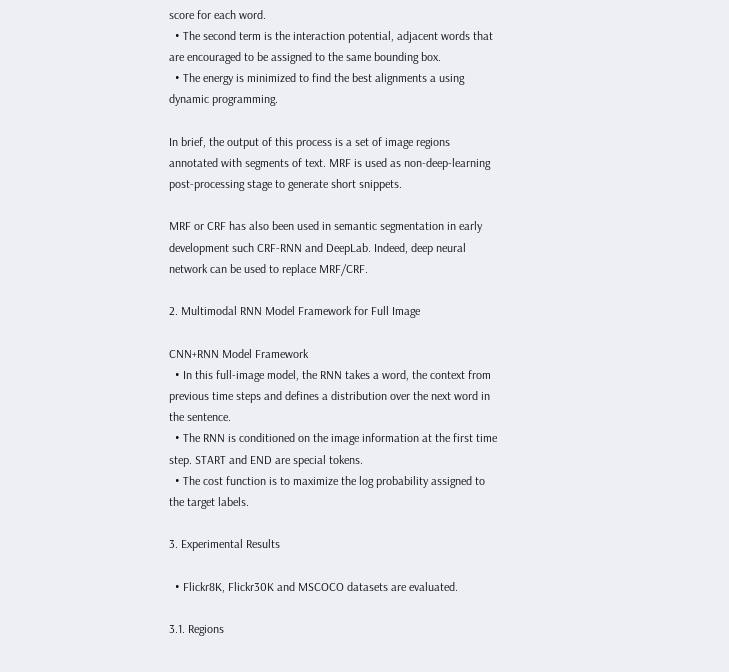score for each word.
  • The second term is the interaction potential, adjacent words that are encouraged to be assigned to the same bounding box.
  • The energy is minimized to find the best alignments a using dynamic programming.

In brief, the output of this process is a set of image regions annotated with segments of text. MRF is used as non-deep-learning post-processing stage to generate short snippets.

MRF or CRF has also been used in semantic segmentation in early development such CRF-RNN and DeepLab. Indeed, deep neural network can be used to replace MRF/CRF.

2. Multimodal RNN Model Framework for Full Image

CNN+RNN Model Framework
  • In this full-image model, the RNN takes a word, the context from previous time steps and defines a distribution over the next word in the sentence.
  • The RNN is conditioned on the image information at the first time step. START and END are special tokens.
  • The cost function is to maximize the log probability assigned to the target labels.

3. Experimental Results

  • Flickr8K, Flickr30K and MSCOCO datasets are evaluated.

3.1. Regions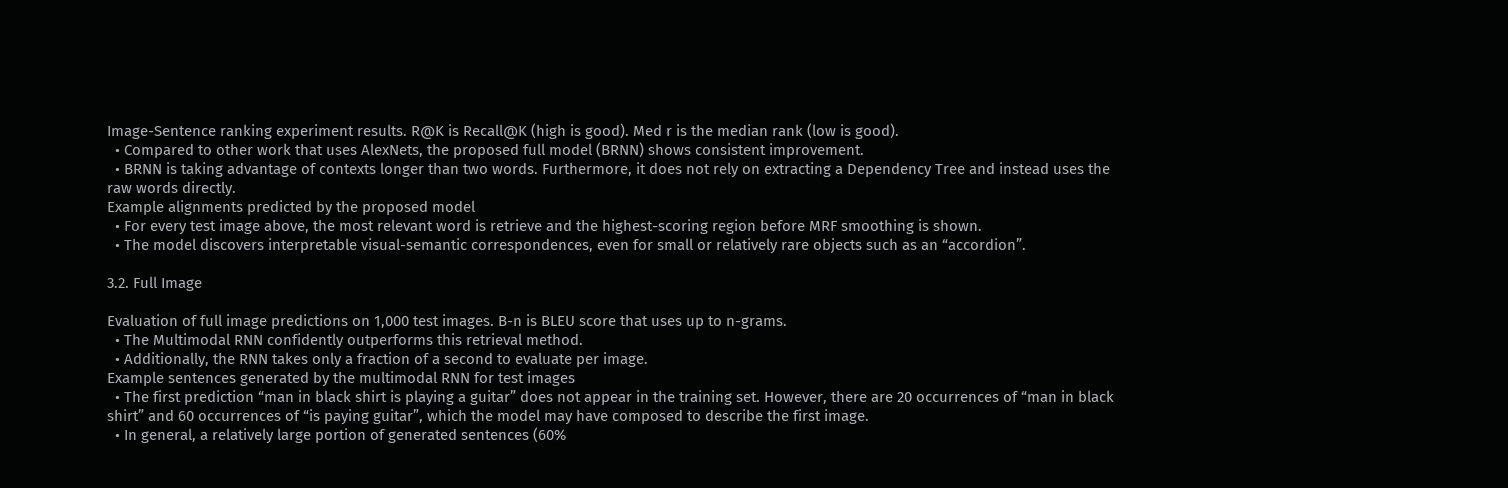Image-Sentence ranking experiment results. R@K is Recall@K (high is good). Med r is the median rank (low is good).
  • Compared to other work that uses AlexNets, the proposed full model (BRNN) shows consistent improvement.
  • BRNN is taking advantage of contexts longer than two words. Furthermore, it does not rely on extracting a Dependency Tree and instead uses the raw words directly.
Example alignments predicted by the proposed model
  • For every test image above, the most relevant word is retrieve and the highest-scoring region before MRF smoothing is shown.
  • The model discovers interpretable visual-semantic correspondences, even for small or relatively rare objects such as an “accordion”.

3.2. Full Image

Evaluation of full image predictions on 1,000 test images. B-n is BLEU score that uses up to n-grams.
  • The Multimodal RNN confidently outperforms this retrieval method.
  • Additionally, the RNN takes only a fraction of a second to evaluate per image.
Example sentences generated by the multimodal RNN for test images
  • The first prediction “man in black shirt is playing a guitar” does not appear in the training set. However, there are 20 occurrences of “man in black shirt” and 60 occurrences of “is paying guitar”, which the model may have composed to describe the first image.
  • In general, a relatively large portion of generated sentences (60%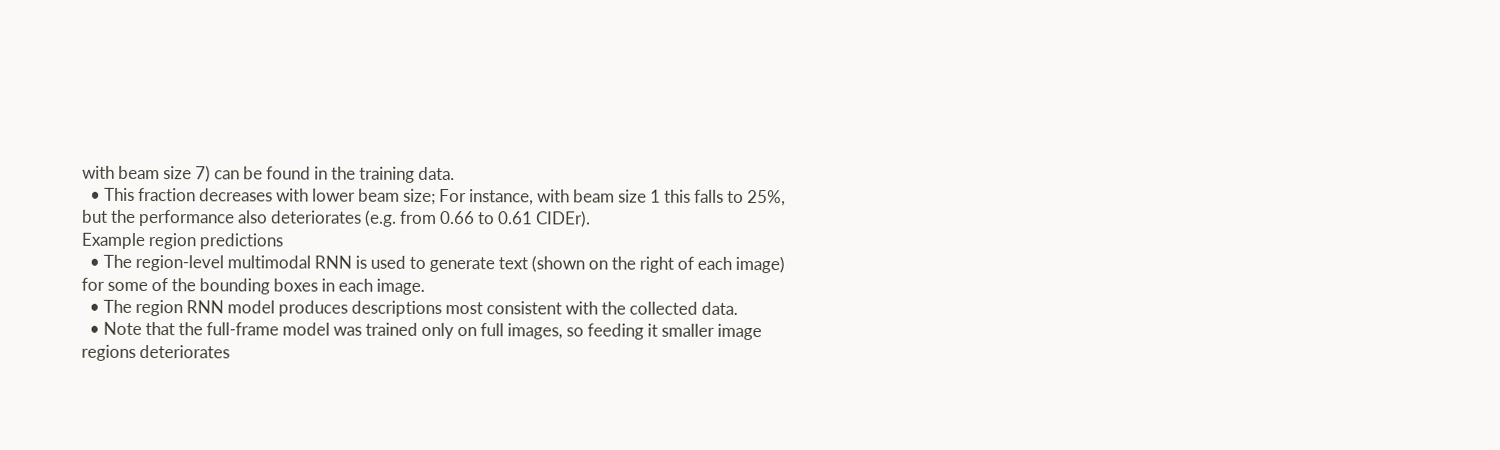with beam size 7) can be found in the training data.
  • This fraction decreases with lower beam size; For instance, with beam size 1 this falls to 25%, but the performance also deteriorates (e.g. from 0.66 to 0.61 CIDEr).
Example region predictions
  • The region-level multimodal RNN is used to generate text (shown on the right of each image) for some of the bounding boxes in each image.
  • The region RNN model produces descriptions most consistent with the collected data.
  • Note that the full-frame model was trained only on full images, so feeding it smaller image regions deteriorates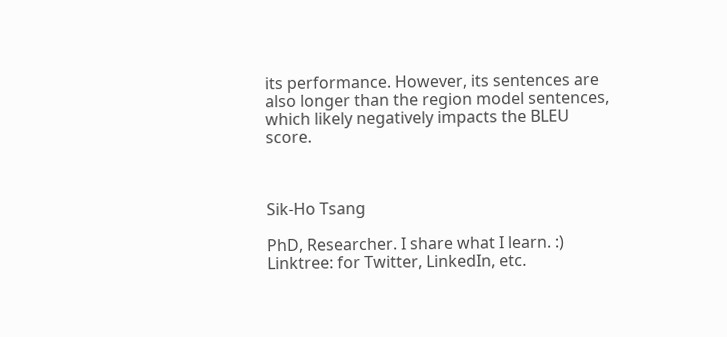its performance. However, its sentences are also longer than the region model sentences, which likely negatively impacts the BLEU score.



Sik-Ho Tsang

PhD, Researcher. I share what I learn. :) Linktree: for Twitter, LinkedIn, etc.